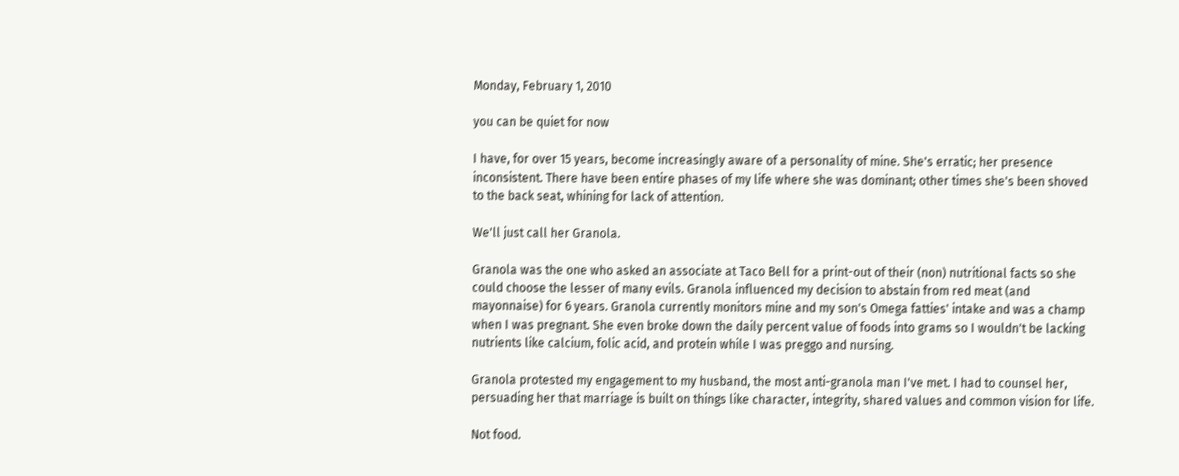Monday, February 1, 2010

you can be quiet for now

I have, for over 15 years, become increasingly aware of a personality of mine. She's erratic; her presence inconsistent. There have been entire phases of my life where she was dominant; other times she's been shoved to the back seat, whining for lack of attention.

We'll just call her Granola.

Granola was the one who asked an associate at Taco Bell for a print-out of their (non) nutritional facts so she could choose the lesser of many evils. Granola influenced my decision to abstain from red meat (and mayonnaise) for 6 years. Granola currently monitors mine and my son's Omega fatties' intake and was a champ when I was pregnant. She even broke down the daily percent value of foods into grams so I wouldn't be lacking nutrients like calcium, folic acid, and protein while I was preggo and nursing.

Granola protested my engagement to my husband, the most anti-granola man I've met. I had to counsel her, persuading her that marriage is built on things like character, integrity, shared values and common vision for life.

Not food.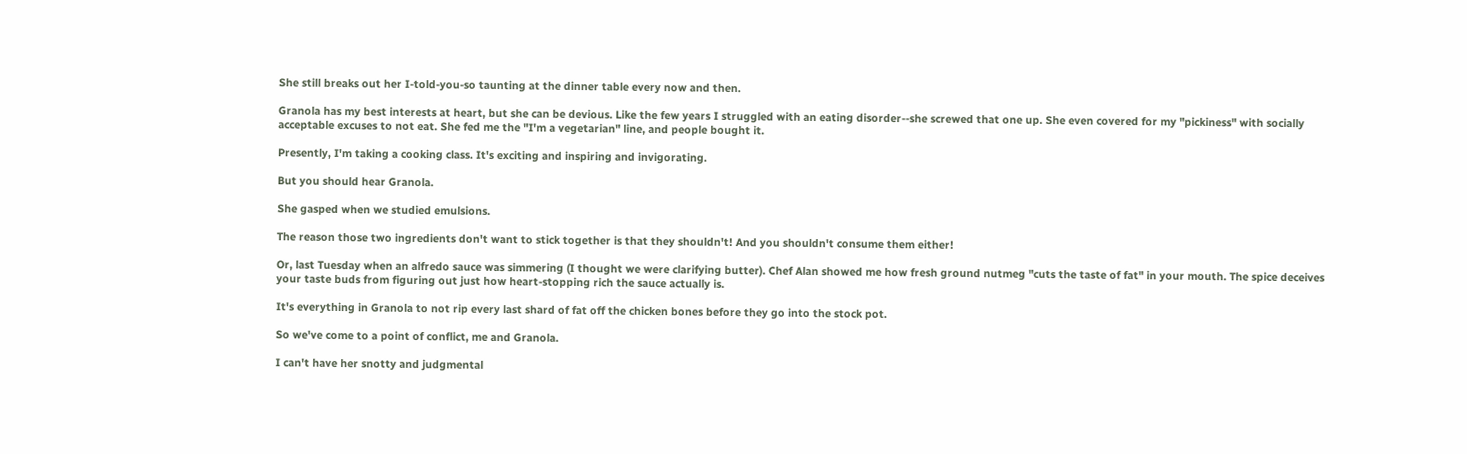She still breaks out her I-told-you-so taunting at the dinner table every now and then.

Granola has my best interests at heart, but she can be devious. Like the few years I struggled with an eating disorder--she screwed that one up. She even covered for my "pickiness" with socially acceptable excuses to not eat. She fed me the "I'm a vegetarian" line, and people bought it.

Presently, I'm taking a cooking class. It's exciting and inspiring and invigorating.

But you should hear Granola.

She gasped when we studied emulsions.

The reason those two ingredients don't want to stick together is that they shouldn't! And you shouldn't consume them either!

Or, last Tuesday when an alfredo sauce was simmering (I thought we were clarifying butter). Chef Alan showed me how fresh ground nutmeg "cuts the taste of fat" in your mouth. The spice deceives your taste buds from figuring out just how heart-stopping rich the sauce actually is.

It's everything in Granola to not rip every last shard of fat off the chicken bones before they go into the stock pot.

So we've come to a point of conflict, me and Granola.

I can't have her snotty and judgmental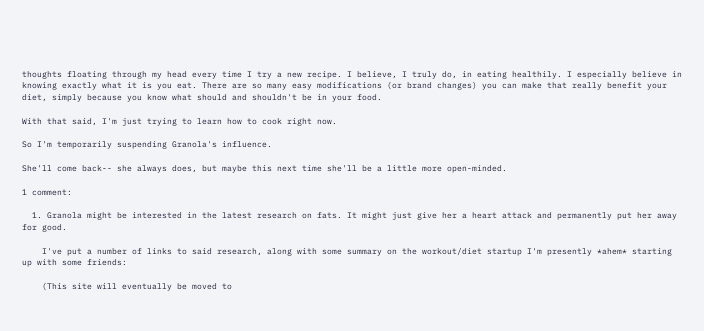thoughts floating through my head every time I try a new recipe. I believe, I truly do, in eating healthily. I especially believe in knowing exactly what it is you eat. There are so many easy modifications (or brand changes) you can make that really benefit your diet, simply because you know what should and shouldn't be in your food.

With that said, I'm just trying to learn how to cook right now.

So I'm temporarily suspending Granola's influence.

She'll come back-- she always does, but maybe this next time she'll be a little more open-minded.

1 comment:

  1. Granola might be interested in the latest research on fats. It might just give her a heart attack and permanently put her away for good.

    I've put a number of links to said research, along with some summary on the workout/diet startup I'm presently *ahem* starting up with some friends:

    (This site will eventually be moved to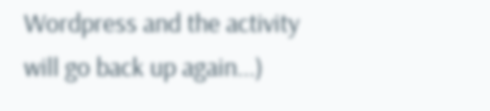Wordpress and the activity will go back up again...)